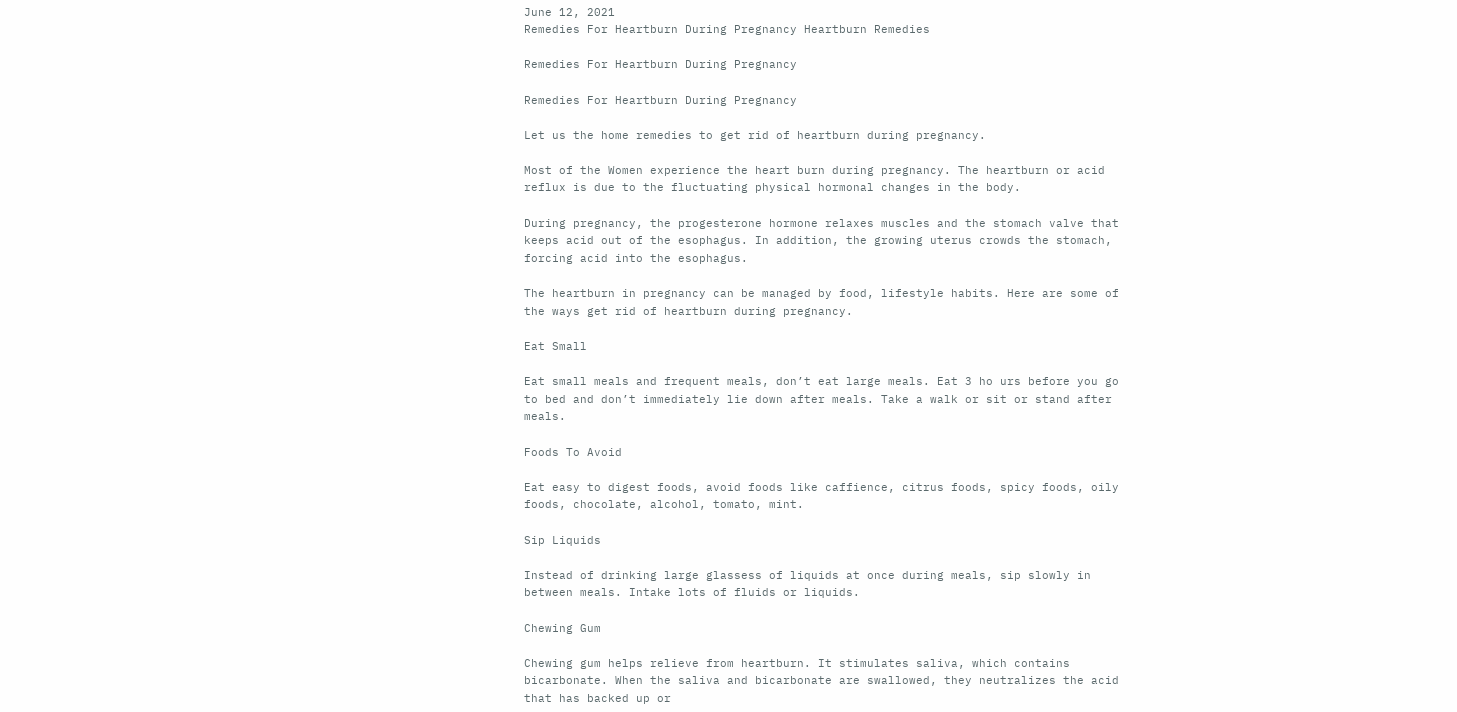June 12, 2021
Remedies For Heartburn During Pregnancy Heartburn Remedies

Remedies For Heartburn During Pregnancy

Remedies For Heartburn During Pregnancy

Let us the home remedies to get rid of heartburn during pregnancy.

Most of the Women experience the heart burn during pregnancy. The heartburn or acid reflux is due to the fluctuating physical hormonal changes in the body.

During pregnancy, the progesterone hormone relaxes muscles and the stomach valve that keeps acid out of the esophagus. In addition, the growing uterus crowds the stomach, forcing acid into the esophagus.

The heartburn in pregnancy can be managed by food, lifestyle habits. Here are some of the ways get rid of heartburn during pregnancy.

Eat Small

Eat small meals and frequent meals, don’t eat large meals. Eat 3 ho urs before you go to bed and don’t immediately lie down after meals. Take a walk or sit or stand after meals.

Foods To Avoid

Eat easy to digest foods, avoid foods like caffience, citrus foods, spicy foods, oily foods, chocolate, alcohol, tomato, mint.

Sip Liquids

Instead of drinking large glassess of liquids at once during meals, sip slowly in between meals. Intake lots of fluids or liquids.

Chewing Gum

Chewing gum helps relieve from heartburn. It stimulates saliva, which contains bicarbonate. When the saliva and bicarbonate are swallowed, they neutralizes the acid that has backed up or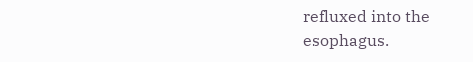refluxed into the esophagus.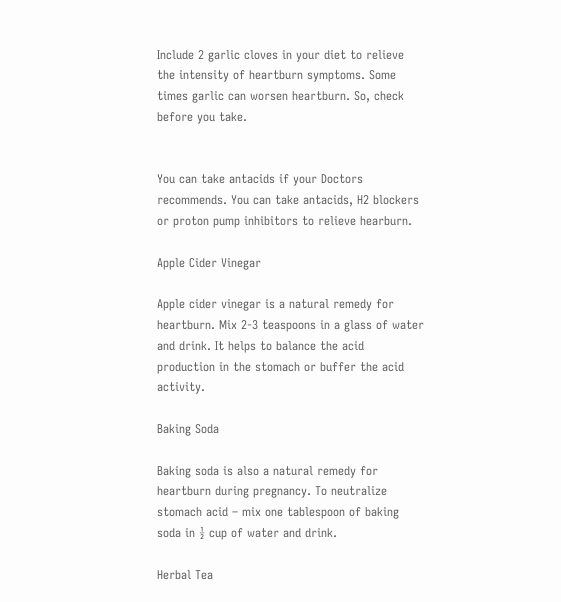Include 2 garlic cloves in your diet to relieve the intensity of heartburn symptoms. Some times garlic can worsen heartburn. So, check before you take.


You can take antacids if your Doctors recommends. You can take antacids, H2 blockers or proton pump inhibitors to relieve hearburn.

Apple Cider Vinegar

Apple cider vinegar is a natural remedy for heartburn. Mix 2-3 teaspoons in a glass of water and drink. It helps to balance the acid production in the stomach or buffer the acid activity.

Baking Soda

Baking soda is also a natural remedy for heartburn during pregnancy. To neutralize stomach acid – mix one tablespoon of baking soda in ½ cup of water and drink.

Herbal Tea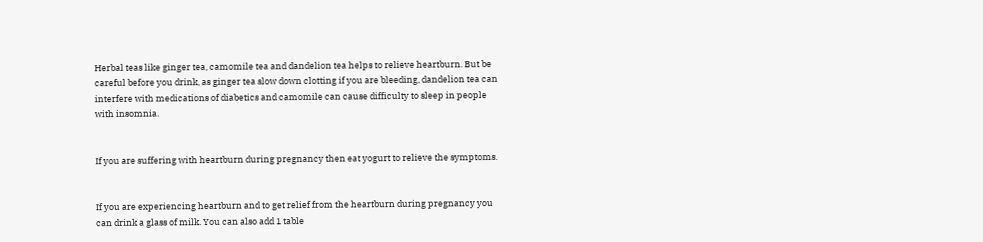Herbal teas like ginger tea, camomile tea and dandelion tea helps to relieve heartburn. But be careful before you drink, as ginger tea slow down clotting if you are bleeding, dandelion tea can interfere with medications of diabetics and camomile can cause difficulty to sleep in people with insomnia.


If you are suffering with heartburn during pregnancy then eat yogurt to relieve the symptoms.


If you are experiencing heartburn and to get relief from the heartburn during pregnancy you can drink a glass of milk. You can also add 1 table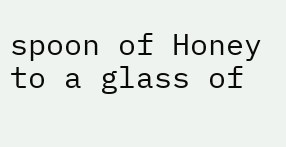spoon of Honey to a glass of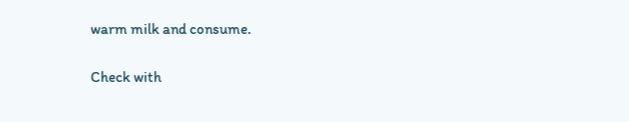warm milk and consume.

Check with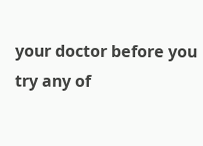your doctor before you try any of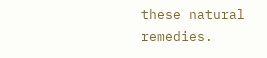these natural remedies.